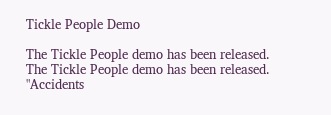Tickle People Demo

The Tickle People demo has been released.
The Tickle People demo has been released. "Accidents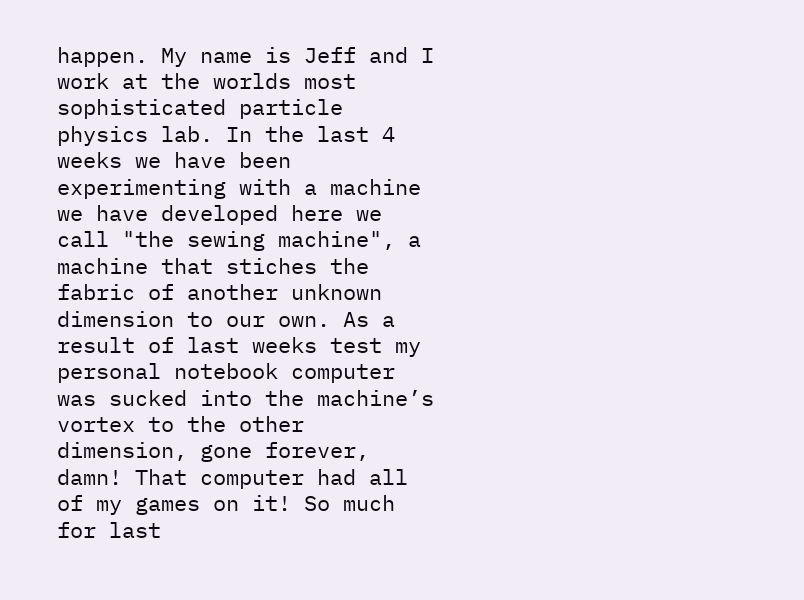happen. My name is Jeff and I work at the worlds most sophisticated particle physics lab. In the last 4 weeks we have been experimenting with a machine we have developed here we call "the sewing machine", a machine that stiches the fabric of another unknown dimension to our own. As a result of last weeks test my personal notebook computer was sucked into the machine’s vortex to the other dimension, gone forever, damn! That computer had all of my games on it! So much for last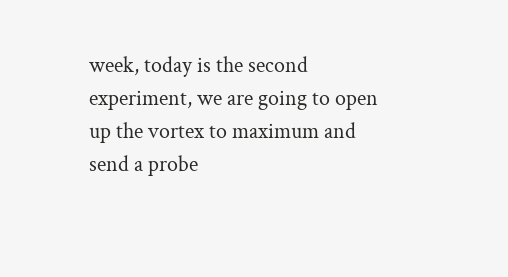week, today is the second experiment, we are going to open up the vortex to maximum and send a probe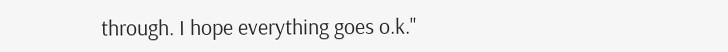through. I hope everything goes o.k."